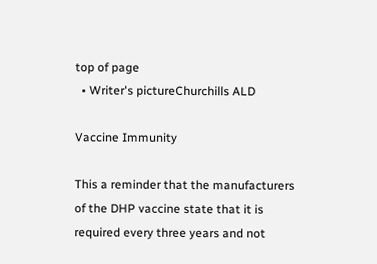top of page
  • Writer's pictureChurchills ALD

Vaccine Immunity

This a reminder that the manufacturers of the DHP vaccine state that it is required every three years and not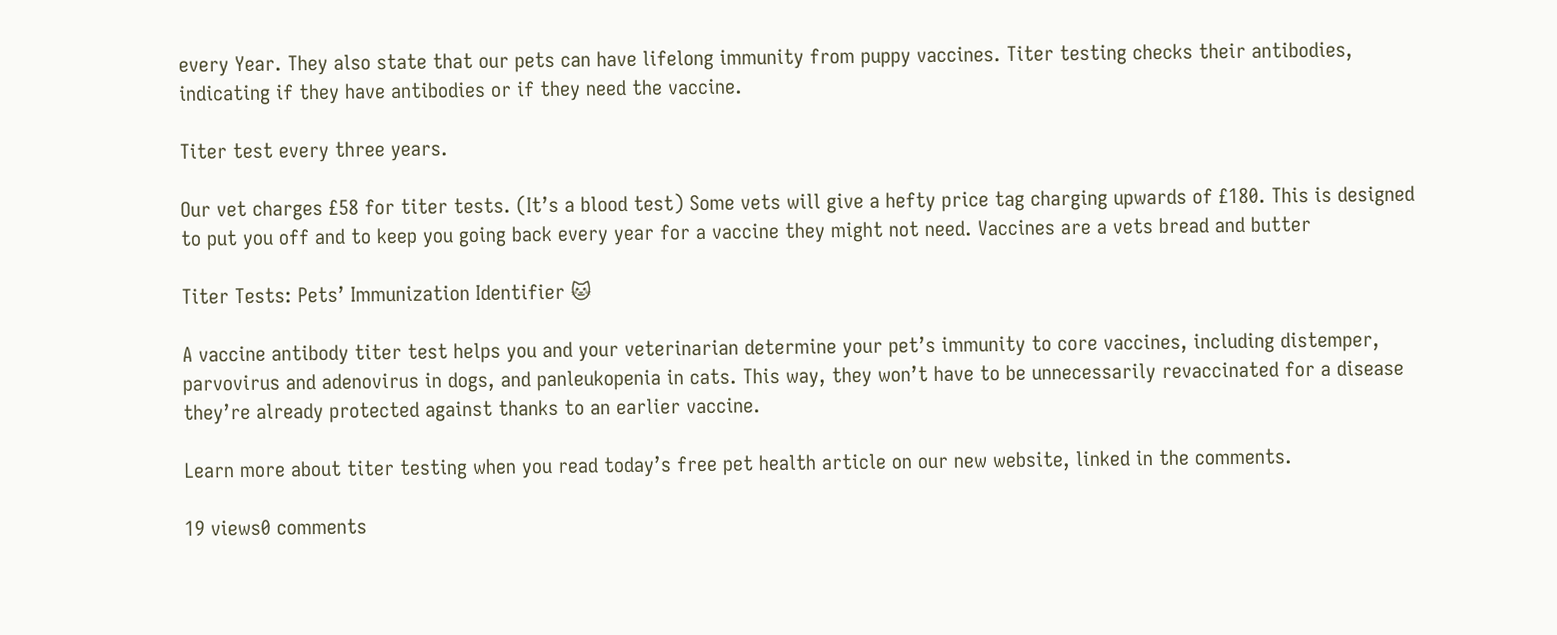every Year. They also state that our pets can have lifelong immunity from puppy vaccines. Titer testing checks their antibodies, indicating if they have antibodies or if they need the vaccine.

Titer test every three years.

Our vet charges £58 for titer tests. (It’s a blood test) Some vets will give a hefty price tag charging upwards of £180. This is designed to put you off and to keep you going back every year for a vaccine they might not need. Vaccines are a vets bread and butter

Titer Tests: Pets’ Immunization Identifier 🐱

A vaccine antibody titer test helps you and your veterinarian determine your pet’s immunity to core vaccines, including distemper, parvovirus and adenovirus in dogs, and panleukopenia in cats. This way, they won’t have to be unnecessarily revaccinated for a disease they’re already protected against thanks to an earlier vaccine.

Learn more about titer testing when you read today’s free pet health article on our new website, linked in the comments.

19 views0 comments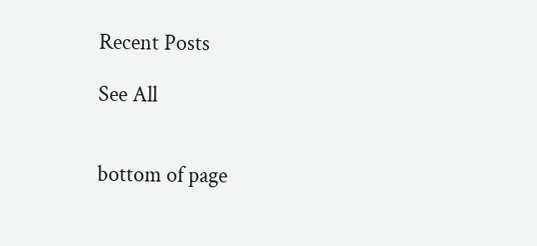Recent Posts

See All


bottom of page